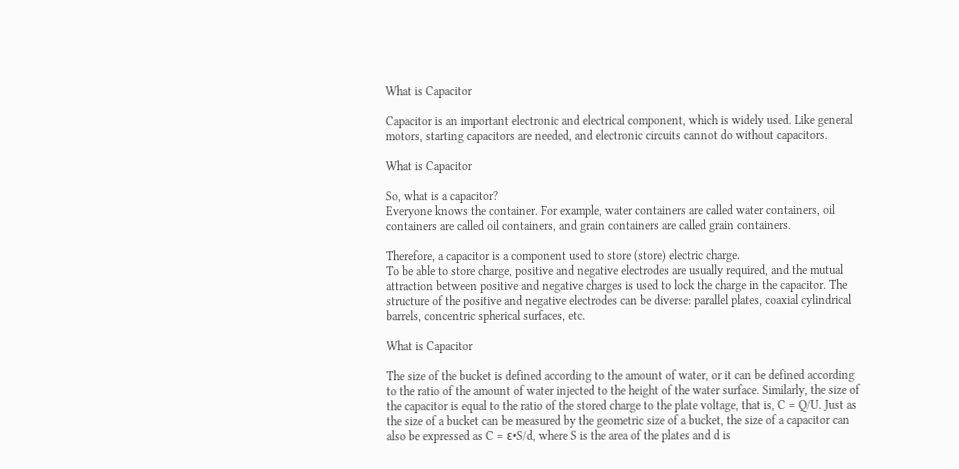What is Capacitor

Capacitor is an important electronic and electrical component, which is widely used. Like general motors, starting capacitors are needed, and electronic circuits cannot do without capacitors.

What is Capacitor

So, what is a capacitor?
Everyone knows the container. For example, water containers are called water containers, oil containers are called oil containers, and grain containers are called grain containers.

Therefore, a capacitor is a component used to store (store) electric charge.
To be able to store charge, positive and negative electrodes are usually required, and the mutual attraction between positive and negative charges is used to lock the charge in the capacitor. The structure of the positive and negative electrodes can be diverse: parallel plates, coaxial cylindrical barrels, concentric spherical surfaces, etc.

What is Capacitor

The size of the bucket is defined according to the amount of water, or it can be defined according to the ratio of the amount of water injected to the height of the water surface. Similarly, the size of the capacitor is equal to the ratio of the stored charge to the plate voltage, that is, C = Q/U. Just as the size of a bucket can be measured by the geometric size of a bucket, the size of a capacitor can also be expressed as C = ε•S/d, where S is the area of the plates and d is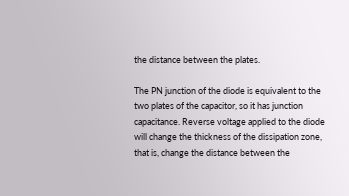the distance between the plates.

The PN junction of the diode is equivalent to the two plates of the capacitor, so it has junction capacitance. Reverse voltage applied to the diode will change the thickness of the dissipation zone, that is, change the distance between the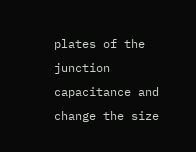plates of the junction capacitance and change the size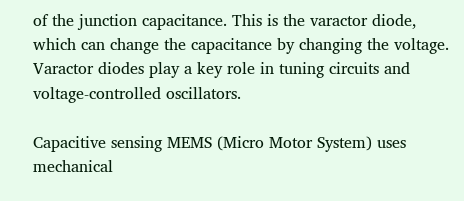of the junction capacitance. This is the varactor diode, which can change the capacitance by changing the voltage. Varactor diodes play a key role in tuning circuits and voltage-controlled oscillators.

Capacitive sensing MEMS (Micro Motor System) uses mechanical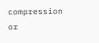compression or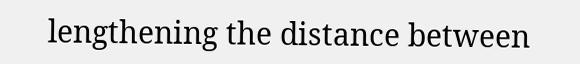lengthening the distance between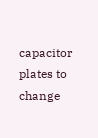capacitor plates to change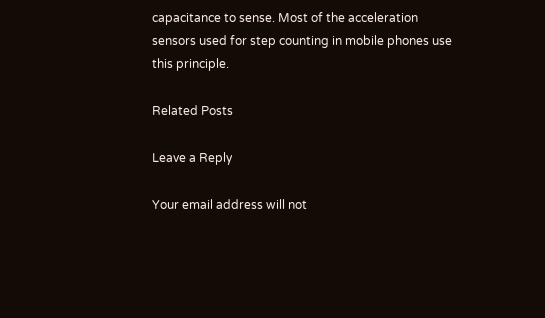capacitance to sense. Most of the acceleration sensors used for step counting in mobile phones use this principle.

Related Posts

Leave a Reply

Your email address will not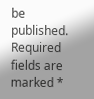be published. Required fields are marked *